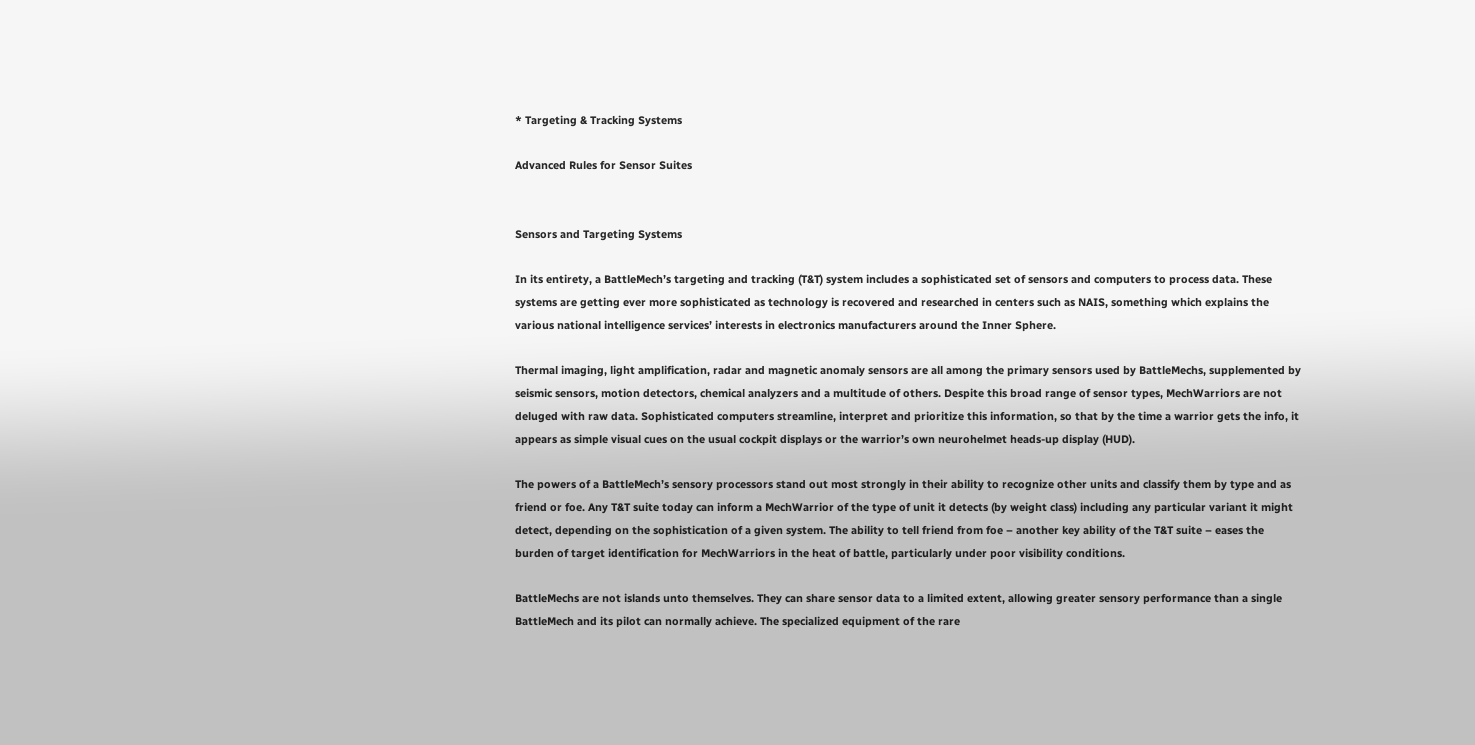* Targeting & Tracking Systems

Advanced Rules for Sensor Suites


Sensors and Targeting Systems

In its entirety, a BattleMech’s targeting and tracking (T&T) system includes a sophisticated set of sensors and computers to process data. These systems are getting ever more sophisticated as technology is recovered and researched in centers such as NAIS, something which explains the various national intelligence services’ interests in electronics manufacturers around the Inner Sphere.

Thermal imaging, light amplification, radar and magnetic anomaly sensors are all among the primary sensors used by BattleMechs, supplemented by seismic sensors, motion detectors, chemical analyzers and a multitude of others. Despite this broad range of sensor types, MechWarriors are not deluged with raw data. Sophisticated computers streamline, interpret and prioritize this information, so that by the time a warrior gets the info, it appears as simple visual cues on the usual cockpit displays or the warrior’s own neurohelmet heads-up display (HUD).

The powers of a BattleMech’s sensory processors stand out most strongly in their ability to recognize other units and classify them by type and as friend or foe. Any T&T suite today can inform a MechWarrior of the type of unit it detects (by weight class) including any particular variant it might detect, depending on the sophistication of a given system. The ability to tell friend from foe – another key ability of the T&T suite – eases the burden of target identification for MechWarriors in the heat of battle, particularly under poor visibility conditions.

BattleMechs are not islands unto themselves. They can share sensor data to a limited extent, allowing greater sensory performance than a single BattleMech and its pilot can normally achieve. The specialized equipment of the rare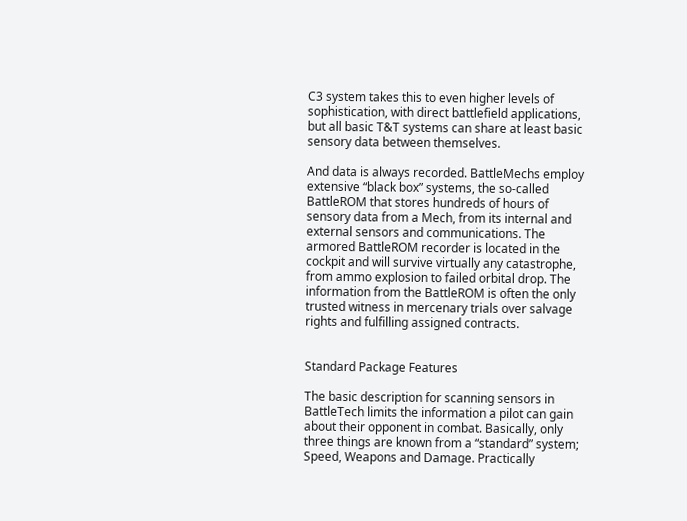C3 system takes this to even higher levels of sophistication, with direct battlefield applications, but all basic T&T systems can share at least basic sensory data between themselves.

And data is always recorded. BattleMechs employ extensive “black box” systems, the so-called BattleROM that stores hundreds of hours of sensory data from a Mech, from its internal and external sensors and communications. The armored BattleROM recorder is located in the cockpit and will survive virtually any catastrophe, from ammo explosion to failed orbital drop. The information from the BattleROM is often the only trusted witness in mercenary trials over salvage rights and fulfilling assigned contracts.


Standard Package Features

The basic description for scanning sensors in BattleTech limits the information a pilot can gain about their opponent in combat. Basically, only three things are known from a “standard” system; Speed, Weapons and Damage. Practically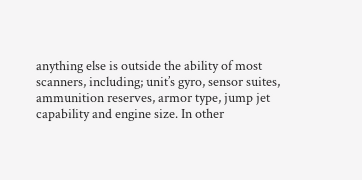anything else is outside the ability of most scanners, including; unit’s gyro, sensor suites, ammunition reserves, armor type, jump jet capability and engine size. In other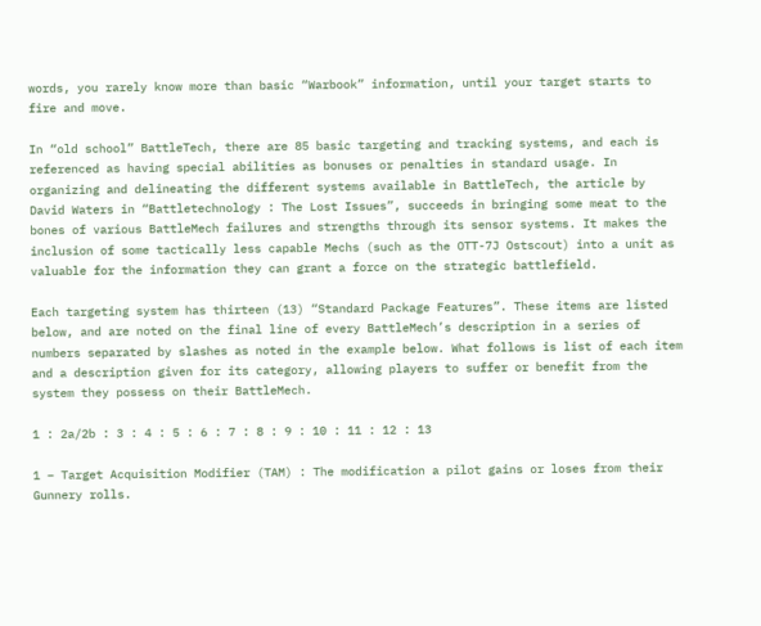words, you rarely know more than basic “Warbook” information, until your target starts to fire and move.

In “old school” BattleTech, there are 85 basic targeting and tracking systems, and each is referenced as having special abilities as bonuses or penalties in standard usage. In organizing and delineating the different systems available in BattleTech, the article by David Waters in “Battletechnology : The Lost Issues”, succeeds in bringing some meat to the bones of various BattleMech failures and strengths through its sensor systems. It makes the inclusion of some tactically less capable Mechs (such as the OTT-7J Ostscout) into a unit as valuable for the information they can grant a force on the strategic battlefield.

Each targeting system has thirteen (13) “Standard Package Features”. These items are listed below, and are noted on the final line of every BattleMech’s description in a series of numbers separated by slashes as noted in the example below. What follows is list of each item and a description given for its category, allowing players to suffer or benefit from the system they possess on their BattleMech.

1 : 2a/2b : 3 : 4 : 5 : 6 : 7 : 8 : 9 : 10 : 11 : 12 : 13

1 – Target Acquisition Modifier (TAM) : The modification a pilot gains or loses from their Gunnery rolls.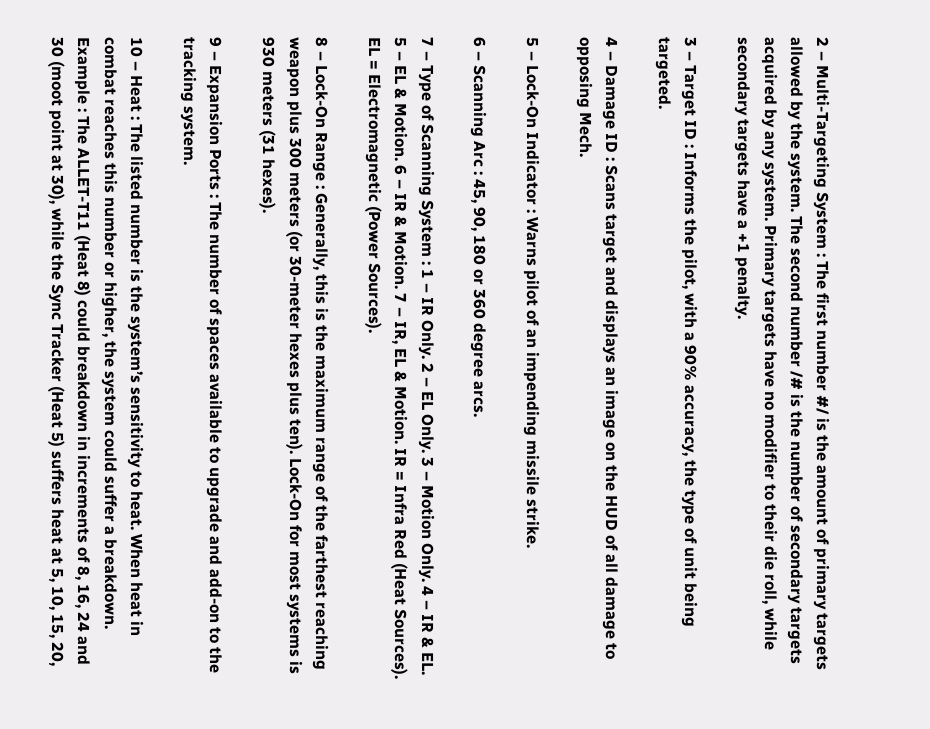2 – Multi-Targeting System : The first number #/ is the amount of primary targets allowed by the system. The second number /# is the number of secondary targets acquired by any system. Primary targets have no modifier to their die roll, while secondary targets have a +1 penalty.

3 – Target ID : Informs the pilot, with a 90% accuracy, the type of unit being targeted.

4 – Damage ID : Scans target and displays an image on the HUD of all damage to opposing Mech.

5 – Lock-On Indicator : Warns pilot of an impending missile strike.

6 – Scanning Arc : 45, 90, 180 or 360 degree arcs.

7 – Type of Scanning System : 1 – IR Only. 2 – EL Only. 3 – Motion Only. 4 – IR & EL. 5 – EL & Motion. 6 – IR & Motion. 7 – IR, EL & Motion. IR = Infra Red (Heat Sources). EL = Electromagnetic (Power Sources).

8 – Lock-On Range : Generally, this is the maximum range of the farthest reaching weapon plus 300 meters (or 30-meter hexes plus ten). Lock-On for most systems is 930 meters (31 hexes).

9 – Expansion Ports : The number of spaces available to upgrade and add-on to the tracking system.

10 – Heat : The listed number is the system’s sensitivity to heat. When heat in combat reaches this number or higher, the system could suffer a breakdown. Example : The ALLET-T11 (Heat 8) could breakdown in increments of 8, 16, 24 and 30 (moot point at 30), while the Sync Tracker (Heat 5) suffers heat at 5, 10, 15, 20,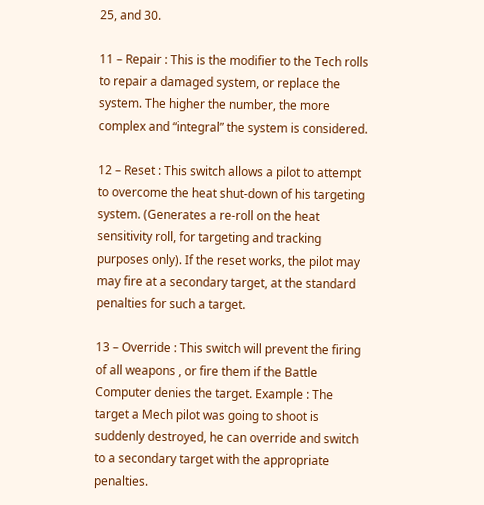25, and 30.

11 – Repair : This is the modifier to the Tech rolls to repair a damaged system, or replace the system. The higher the number, the more complex and “integral” the system is considered.

12 – Reset : This switch allows a pilot to attempt to overcome the heat shut-down of his targeting system. (Generates a re-roll on the heat sensitivity roll, for targeting and tracking purposes only). If the reset works, the pilot may may fire at a secondary target, at the standard penalties for such a target.

13 – Override : This switch will prevent the firing of all weapons , or fire them if the Battle Computer denies the target. Example : The target a Mech pilot was going to shoot is suddenly destroyed, he can override and switch to a secondary target with the appropriate penalties.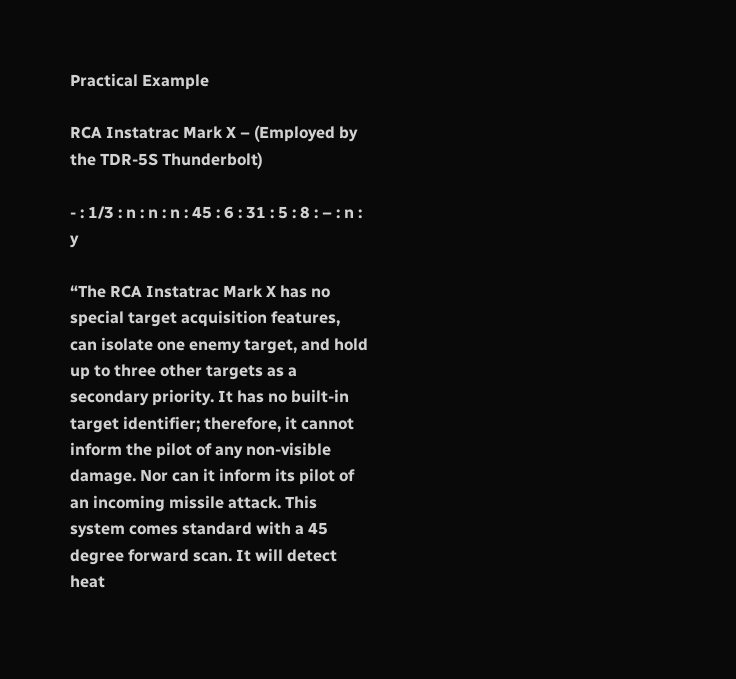Practical Example

RCA Instatrac Mark X – (Employed by the TDR-5S Thunderbolt)

- : 1/3 : n : n : n : 45 : 6 : 31 : 5 : 8 : – : n : y

“The RCA Instatrac Mark X has no special target acquisition features, can isolate one enemy target, and hold up to three other targets as a secondary priority. It has no built-in target identifier; therefore, it cannot inform the pilot of any non-visible damage. Nor can it inform its pilot of an incoming missile attack. This system comes standard with a 45 degree forward scan. It will detect heat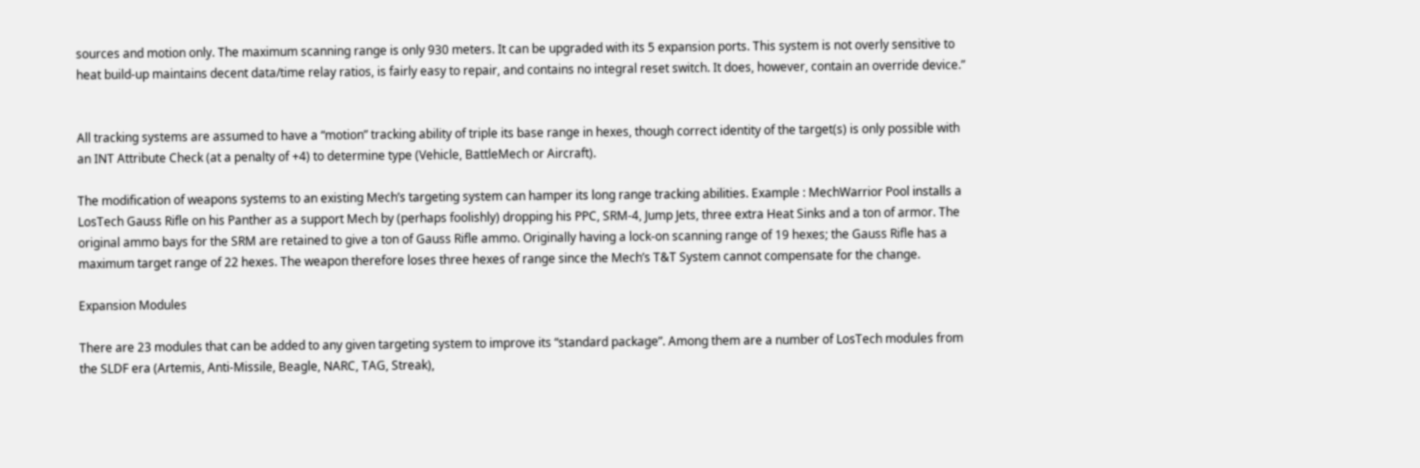sources and motion only. The maximum scanning range is only 930 meters. It can be upgraded with its 5 expansion ports. This system is not overly sensitive to heat build-up maintains decent data/time relay ratios, is fairly easy to repair, and contains no integral reset switch. It does, however, contain an override device.”


All tracking systems are assumed to have a “motion” tracking ability of triple its base range in hexes, though correct identity of the target(s) is only possible with an INT Attribute Check (at a penalty of +4) to determine type (Vehicle, BattleMech or Aircraft).

The modification of weapons systems to an existing Mech’s targeting system can hamper its long range tracking abilities. Example : MechWarrior Pool installs a LosTech Gauss Rifle on his Panther as a support Mech by (perhaps foolishly) dropping his PPC, SRM-4, Jump Jets, three extra Heat Sinks and a ton of armor. The original ammo bays for the SRM are retained to give a ton of Gauss Rifle ammo. Originally having a lock-on scanning range of 19 hexes; the Gauss Rifle has a maximum target range of 22 hexes. The weapon therefore loses three hexes of range since the Mech’s T&T System cannot compensate for the change.

Expansion Modules

There are 23 modules that can be added to any given targeting system to improve its “standard package”. Among them are a number of LosTech modules from the SLDF era (Artemis, Anti-Missile, Beagle, NARC, TAG, Streak),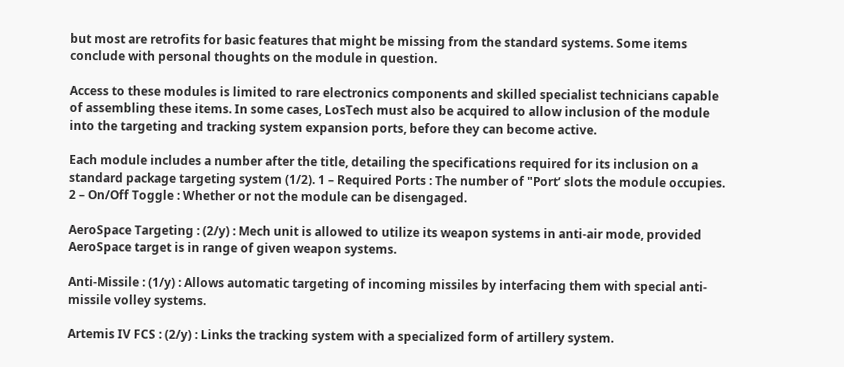but most are retrofits for basic features that might be missing from the standard systems. Some items conclude with personal thoughts on the module in question.

Access to these modules is limited to rare electronics components and skilled specialist technicians capable of assembling these items. In some cases, LosTech must also be acquired to allow inclusion of the module into the targeting and tracking system expansion ports, before they can become active.

Each module includes a number after the title, detailing the specifications required for its inclusion on a standard package targeting system (1/2). 1 – Required Ports : The number of "Port’ slots the module occupies. 2 – On/Off Toggle : Whether or not the module can be disengaged.

AeroSpace Targeting : (2/y) : Mech unit is allowed to utilize its weapon systems in anti-air mode, provided AeroSpace target is in range of given weapon systems.

Anti-Missile : (1/y) : Allows automatic targeting of incoming missiles by interfacing them with special anti-missile volley systems.

Artemis IV FCS : (2/y) : Links the tracking system with a specialized form of artillery system.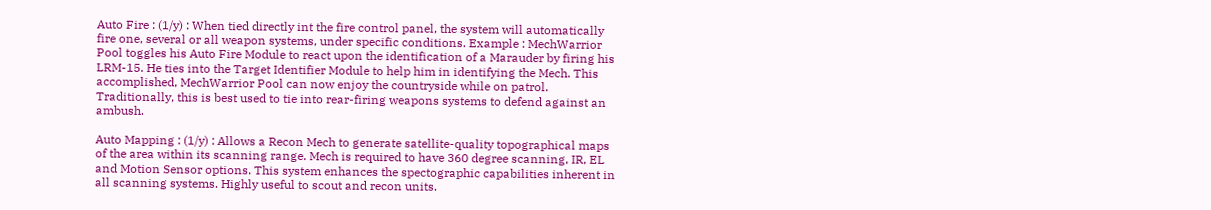Auto Fire : (1/y) : When tied directly int the fire control panel, the system will automatically fire one, several or all weapon systems, under specific conditions. Example : MechWarrior Pool toggles his Auto Fire Module to react upon the identification of a Marauder by firing his LRM-15. He ties into the Target Identifier Module to help him in identifying the Mech. This accomplished, MechWarrior Pool can now enjoy the countryside while on patrol. Traditionally, this is best used to tie into rear-firing weapons systems to defend against an ambush.

Auto Mapping : (1/y) : Allows a Recon Mech to generate satellite-quality topographical maps of the area within its scanning range. Mech is required to have 360 degree scanning, IR, EL and Motion Sensor options. This system enhances the spectographic capabilities inherent in all scanning systems. Highly useful to scout and recon units.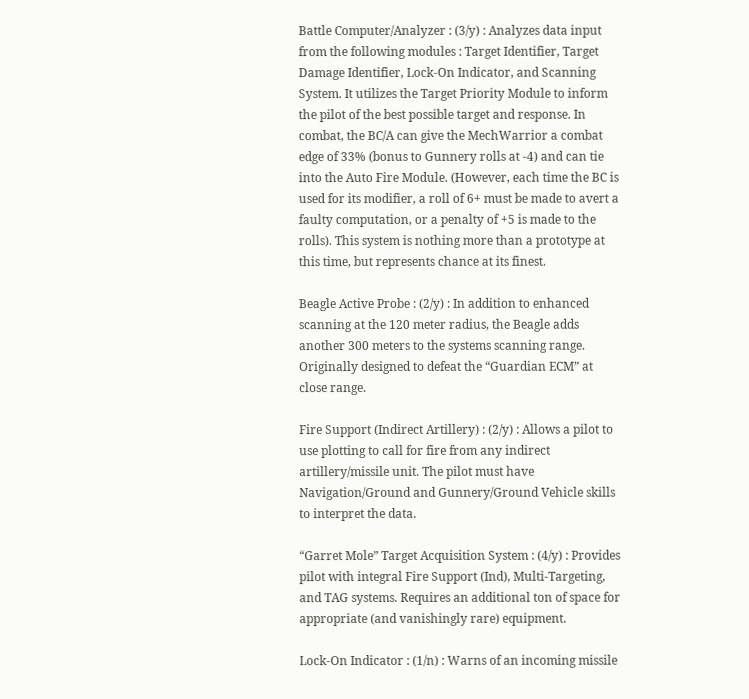Battle Computer/Analyzer : (3/y) : Analyzes data input from the following modules : Target Identifier, Target Damage Identifier, Lock-On Indicator, and Scanning System. It utilizes the Target Priority Module to inform the pilot of the best possible target and response. In combat, the BC/A can give the MechWarrior a combat edge of 33% (bonus to Gunnery rolls at -4) and can tie into the Auto Fire Module. (However, each time the BC is used for its modifier, a roll of 6+ must be made to avert a faulty computation, or a penalty of +5 is made to the rolls). This system is nothing more than a prototype at this time, but represents chance at its finest.

Beagle Active Probe : (2/y) : In addition to enhanced scanning at the 120 meter radius, the Beagle adds another 300 meters to the systems scanning range. Originally designed to defeat the “Guardian ECM” at close range.

Fire Support (Indirect Artillery) : (2/y) : Allows a pilot to use plotting to call for fire from any indirect artillery/missile unit. The pilot must have Navigation/Ground and Gunnery/Ground Vehicle skills to interpret the data.

“Garret Mole” Target Acquisition System : (4/y) : Provides pilot with integral Fire Support (Ind), Multi-Targeting, and TAG systems. Requires an additional ton of space for appropriate (and vanishingly rare) equipment.

Lock-On Indicator : (1/n) : Warns of an incoming missile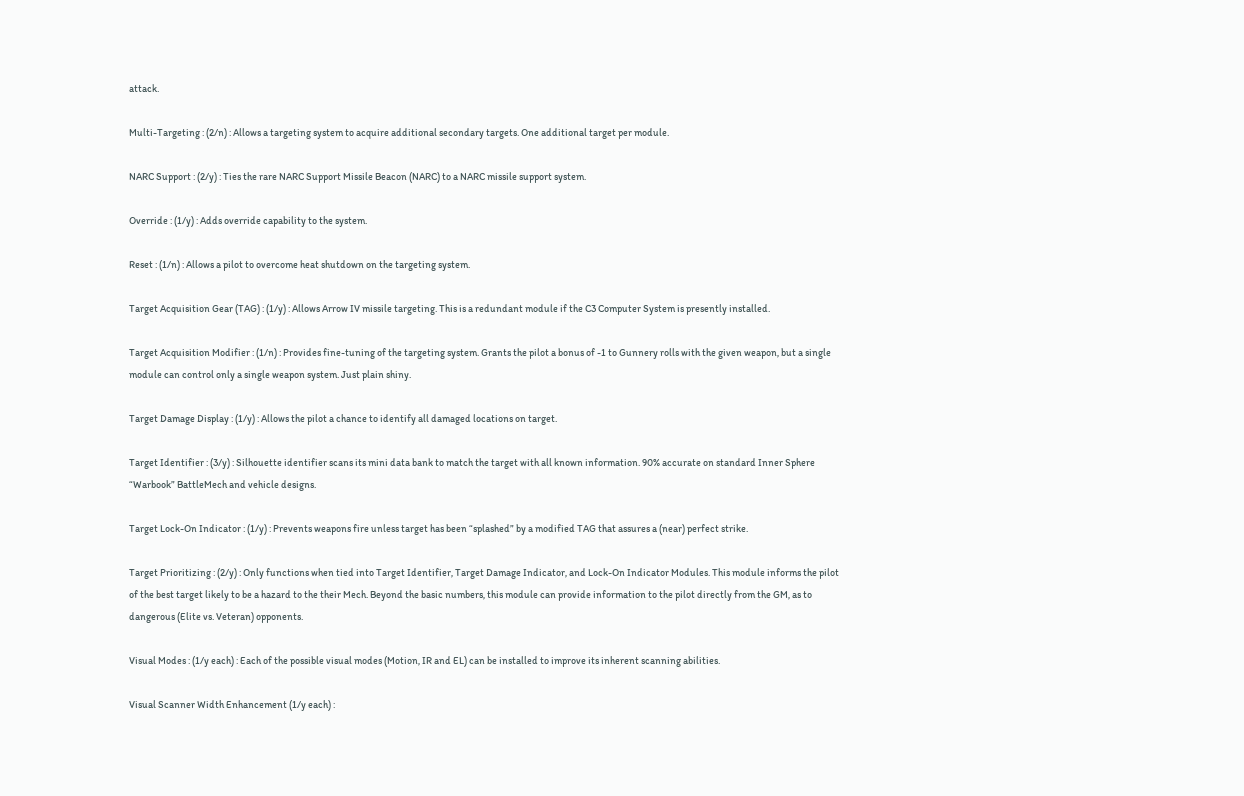attack.

Multi-Targeting : (2/n) : Allows a targeting system to acquire additional secondary targets. One additional target per module.

NARC Support : (2/y) : Ties the rare NARC Support Missile Beacon (NARC) to a NARC missile support system.

Override : (1/y) : Adds override capability to the system.

Reset : (1/n) : Allows a pilot to overcome heat shutdown on the targeting system.

Target Acquisition Gear (TAG) : (1/y) : Allows Arrow IV missile targeting. This is a redundant module if the C3 Computer System is presently installed.

Target Acquisition Modifier : (1/n) : Provides fine-tuning of the targeting system. Grants the pilot a bonus of -1 to Gunnery rolls with the given weapon, but a single module can control only a single weapon system. Just plain shiny.

Target Damage Display : (1/y) : Allows the pilot a chance to identify all damaged locations on target.

Target Identifier : (3/y) : Silhouette identifier scans its mini data bank to match the target with all known information. 90% accurate on standard Inner Sphere “Warbook” BattleMech and vehicle designs.

Target Lock-On Indicator : (1/y) : Prevents weapons fire unless target has been “splashed” by a modified TAG that assures a (near) perfect strike.

Target Prioritizing : (2/y) : Only functions when tied into Target Identifier, Target Damage Indicator, and Lock-On Indicator Modules. This module informs the pilot of the best target likely to be a hazard to the their Mech. Beyond the basic numbers, this module can provide information to the pilot directly from the GM, as to dangerous (Elite vs. Veteran) opponents.

Visual Modes : (1/y each) : Each of the possible visual modes (Motion, IR and EL) can be installed to improve its inherent scanning abilities.

Visual Scanner Width Enhancement (1/y each) :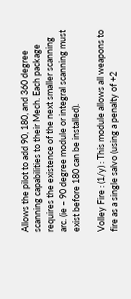Allows the pilot to add 90, 180, and 360 degree scanning capabilities to their Mech. Each package requires the existence of the next smaller scanning arc. (ie – 90 degree module or integral scanning must exist before 180 can be installed).

Volley Fire : (1/y) : This module allows all weapons to fire as a single salvo (using a penalty of +2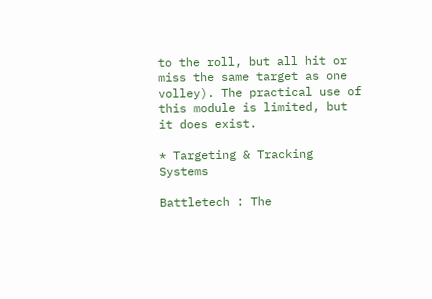to the roll, but all hit or miss the same target as one volley). The practical use of this module is limited, but it does exist.

* Targeting & Tracking Systems

Battletech : The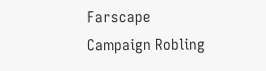Farscape Campaign Robling